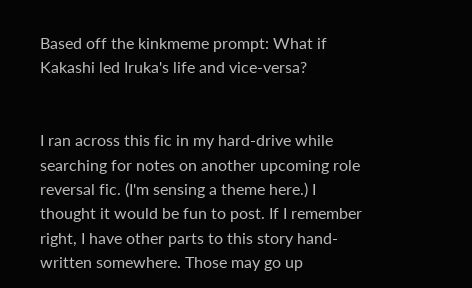Based off the kinkmeme prompt: What if Kakashi led Iruka's life and vice-versa?


I ran across this fic in my hard-drive while searching for notes on another upcoming role reversal fic. (I'm sensing a theme here.) I thought it would be fun to post. If I remember right, I have other parts to this story hand-written somewhere. Those may go up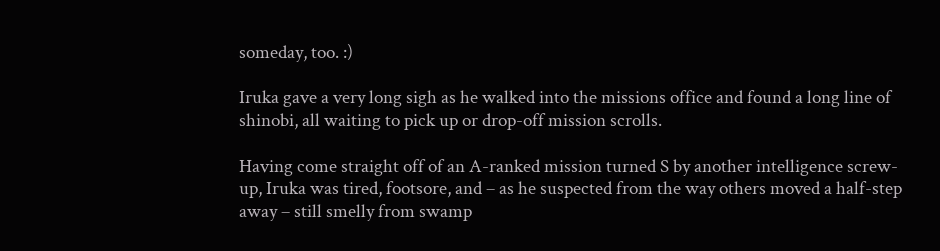someday, too. :)

Iruka gave a very long sigh as he walked into the missions office and found a long line of shinobi, all waiting to pick up or drop-off mission scrolls.

Having come straight off of an A-ranked mission turned S by another intelligence screw-up, Iruka was tired, footsore, and – as he suspected from the way others moved a half-step away – still smelly from swamp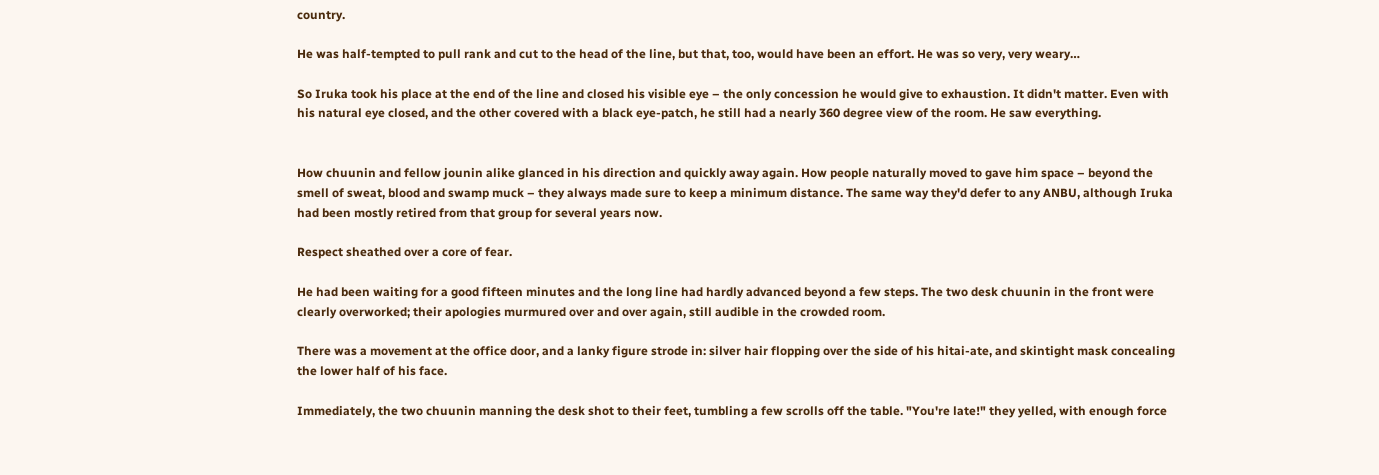country.

He was half-tempted to pull rank and cut to the head of the line, but that, too, would have been an effort. He was so very, very weary…

So Iruka took his place at the end of the line and closed his visible eye – the only concession he would give to exhaustion. It didn't matter. Even with his natural eye closed, and the other covered with a black eye-patch, he still had a nearly 360 degree view of the room. He saw everything.


How chuunin and fellow jounin alike glanced in his direction and quickly away again. How people naturally moved to gave him space – beyond the smell of sweat, blood and swamp muck – they always made sure to keep a minimum distance. The same way they'd defer to any ANBU, although Iruka had been mostly retired from that group for several years now.

Respect sheathed over a core of fear.

He had been waiting for a good fifteen minutes and the long line had hardly advanced beyond a few steps. The two desk chuunin in the front were clearly overworked; their apologies murmured over and over again, still audible in the crowded room.

There was a movement at the office door, and a lanky figure strode in: silver hair flopping over the side of his hitai-ate, and skintight mask concealing the lower half of his face.

Immediately, the two chuunin manning the desk shot to their feet, tumbling a few scrolls off the table. "You're late!" they yelled, with enough force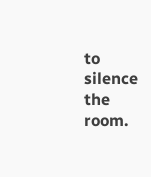to silence the room.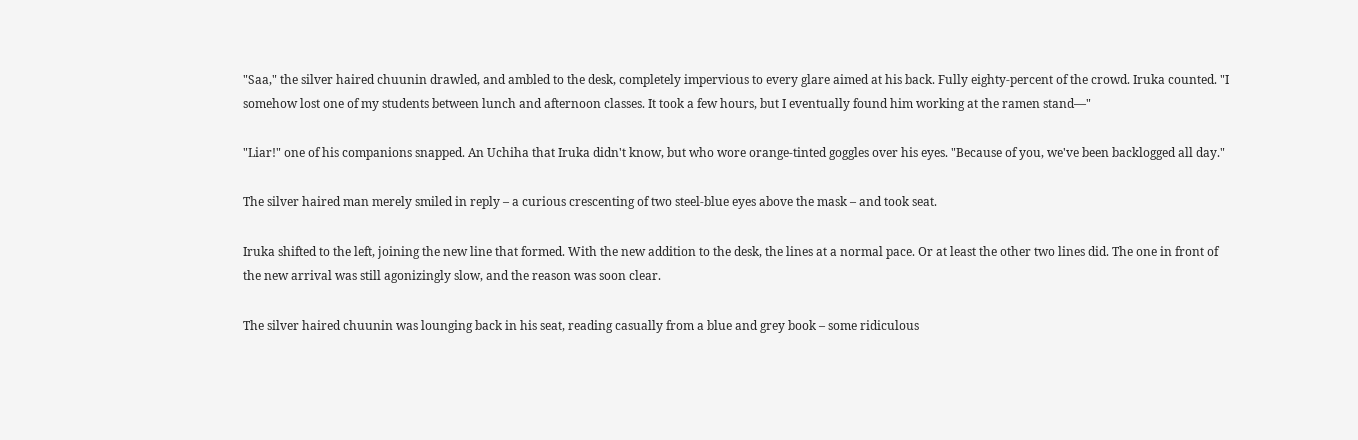"Saa," the silver haired chuunin drawled, and ambled to the desk, completely impervious to every glare aimed at his back. Fully eighty-percent of the crowd. Iruka counted. "I somehow lost one of my students between lunch and afternoon classes. It took a few hours, but I eventually found him working at the ramen stand—"

"Liar!" one of his companions snapped. An Uchiha that Iruka didn't know, but who wore orange-tinted goggles over his eyes. "Because of you, we've been backlogged all day."

The silver haired man merely smiled in reply – a curious crescenting of two steel-blue eyes above the mask – and took seat.

Iruka shifted to the left, joining the new line that formed. With the new addition to the desk, the lines at a normal pace. Or at least the other two lines did. The one in front of the new arrival was still agonizingly slow, and the reason was soon clear.

The silver haired chuunin was lounging back in his seat, reading casually from a blue and grey book – some ridiculous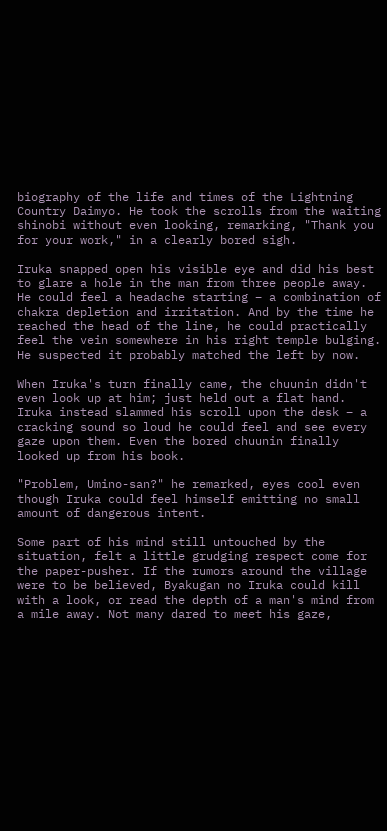biography of the life and times of the Lightning Country Daimyo. He took the scrolls from the waiting shinobi without even looking, remarking, "Thank you for your work," in a clearly bored sigh.

Iruka snapped open his visible eye and did his best to glare a hole in the man from three people away. He could feel a headache starting – a combination of chakra depletion and irritation. And by the time he reached the head of the line, he could practically feel the vein somewhere in his right temple bulging. He suspected it probably matched the left by now.

When Iruka's turn finally came, the chuunin didn't even look up at him; just held out a flat hand. Iruka instead slammed his scroll upon the desk – a cracking sound so loud he could feel and see every gaze upon them. Even the bored chuunin finally looked up from his book.

"Problem, Umino-san?" he remarked, eyes cool even though Iruka could feel himself emitting no small amount of dangerous intent.

Some part of his mind still untouched by the situation, felt a little grudging respect come for the paper-pusher. If the rumors around the village were to be believed, Byakugan no Iruka could kill with a look, or read the depth of a man's mind from a mile away. Not many dared to meet his gaze,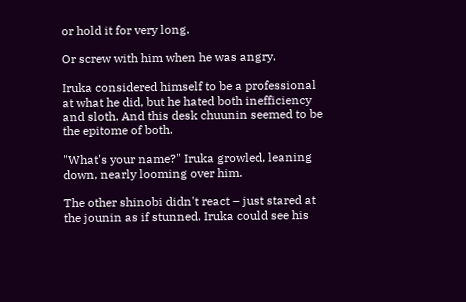or hold it for very long.

Or screw with him when he was angry.

Iruka considered himself to be a professional at what he did, but he hated both inefficiency and sloth. And this desk chuunin seemed to be the epitome of both.

"What's your name?" Iruka growled, leaning down, nearly looming over him.

The other shinobi didn't react – just stared at the jounin as if stunned. Iruka could see his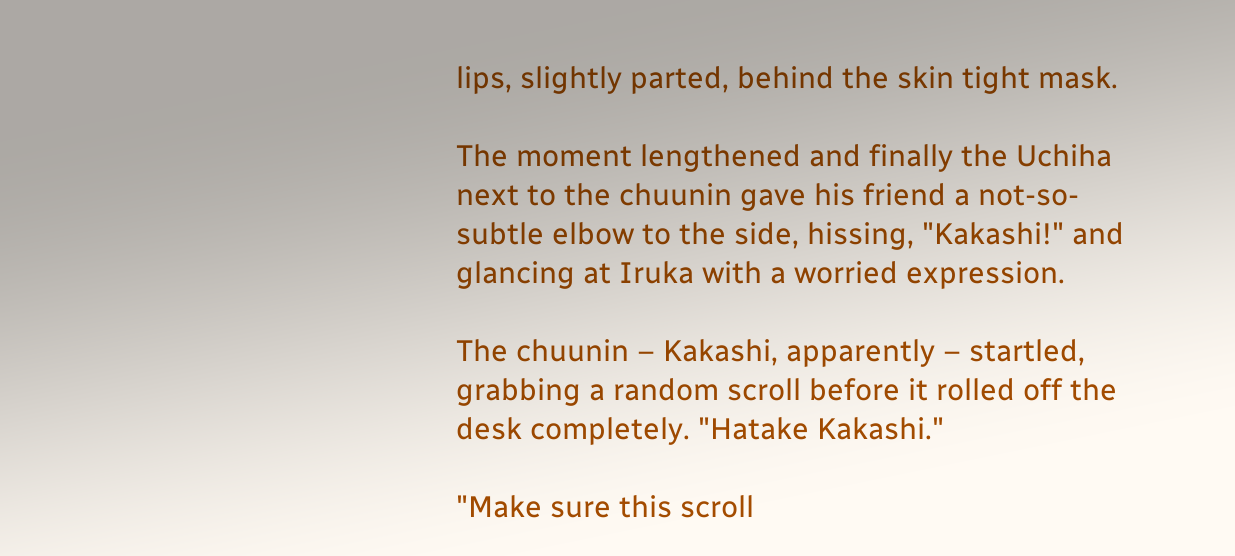lips, slightly parted, behind the skin tight mask.

The moment lengthened and finally the Uchiha next to the chuunin gave his friend a not-so-subtle elbow to the side, hissing, "Kakashi!" and glancing at Iruka with a worried expression.

The chuunin – Kakashi, apparently – startled, grabbing a random scroll before it rolled off the desk completely. "Hatake Kakashi."

"Make sure this scroll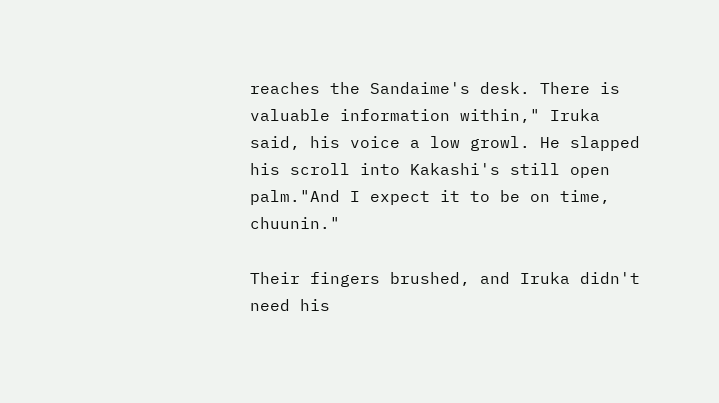reaches the Sandaime's desk. There is valuable information within," Iruka said, his voice a low growl. He slapped his scroll into Kakashi's still open palm."And I expect it to be on time, chuunin."

Their fingers brushed, and Iruka didn't need his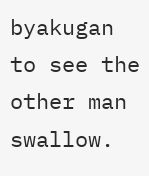byakugan to see the other man swallow.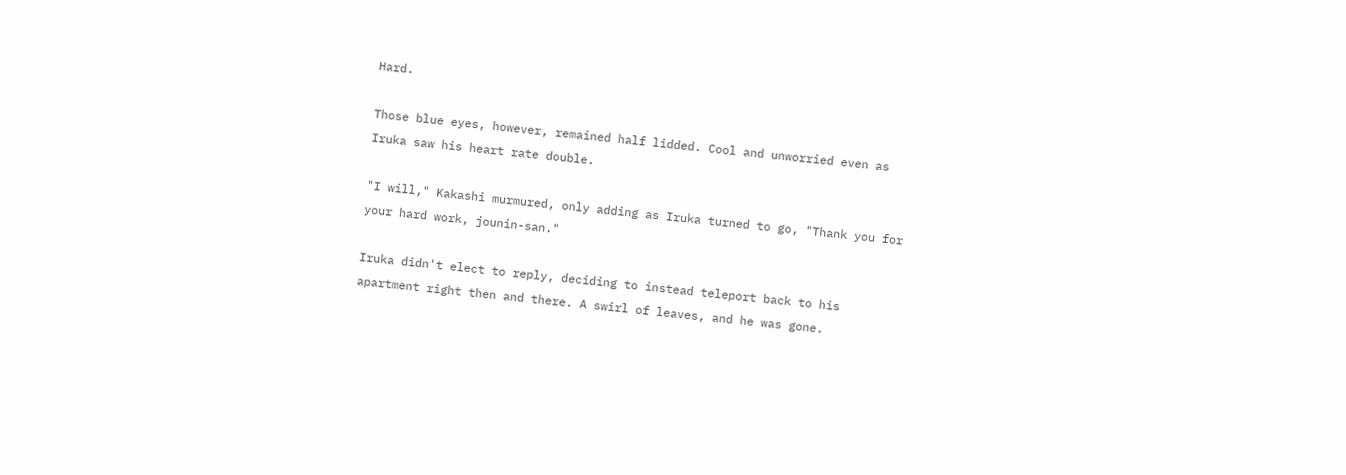Hard.

Those blue eyes, however, remained half lidded. Cool and unworried even as Iruka saw his heart rate double.

"I will," Kakashi murmured, only adding as Iruka turned to go, "Thank you for your hard work, jounin-san."

Iruka didn't elect to reply, deciding to instead teleport back to his apartment right then and there. A swirl of leaves, and he was gone.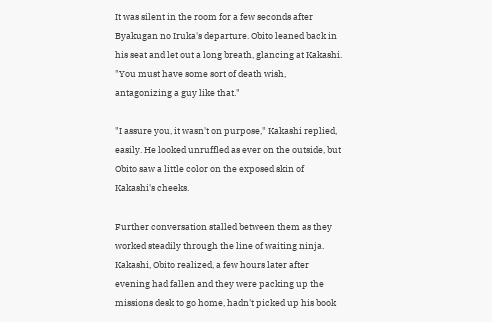It was silent in the room for a few seconds after Byakugan no Iruka's departure. Obito leaned back in his seat and let out a long breath, glancing at Kakashi. "You must have some sort of death wish, antagonizing a guy like that."

"I assure you, it wasn't on purpose," Kakashi replied, easily. He looked unruffled as ever on the outside, but Obito saw a little color on the exposed skin of Kakashi's cheeks.

Further conversation stalled between them as they worked steadily through the line of waiting ninja. Kakashi, Obito realized, a few hours later after evening had fallen and they were packing up the missions desk to go home, hadn't picked up his book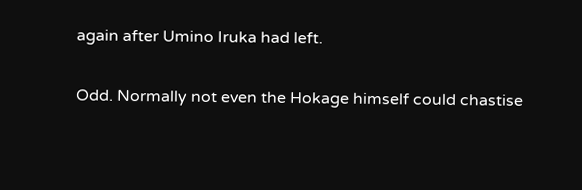again after Umino Iruka had left.

Odd. Normally not even the Hokage himself could chastise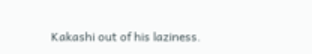Kakashi out of his laziness.